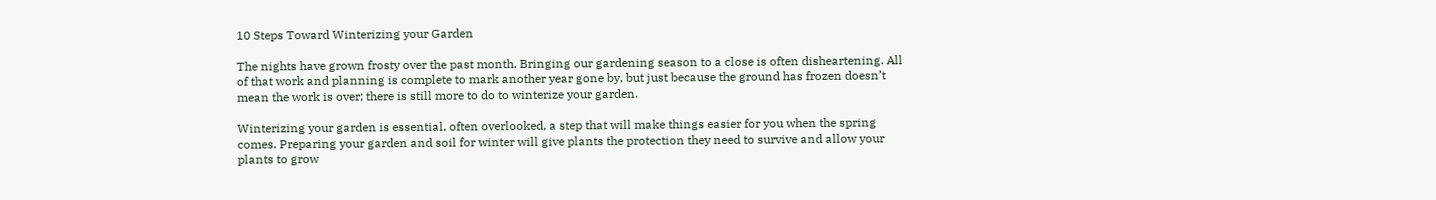10 Steps Toward Winterizing your Garden

The nights have grown frosty over the past month. Bringing our gardening season to a close is often disheartening. All of that work and planning is complete to mark another year gone by, but just because the ground has frozen doesn’t mean the work is over; there is still more to do to winterize your garden.

Winterizing your garden is essential, often overlooked, a step that will make things easier for you when the spring comes. Preparing your garden and soil for winter will give plants the protection they need to survive and allow your plants to grow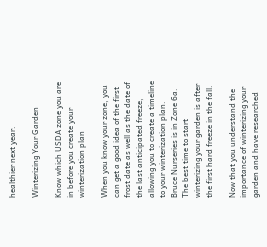healthier next year.

Winterizing Your Garden

Know which USDA zone you are in before you create your winterization plan

When you know your zone, you can get a good idea of the first frost date as well as the date of the last anticipated freeze, allowing you to create a timeline to your winterization plan. Bruce Nurseries is in Zone 6a. The best time to start winterizing your garden is after the first hard freeze in the fall.

Now that you understand the importance of winterizing your garden and have researched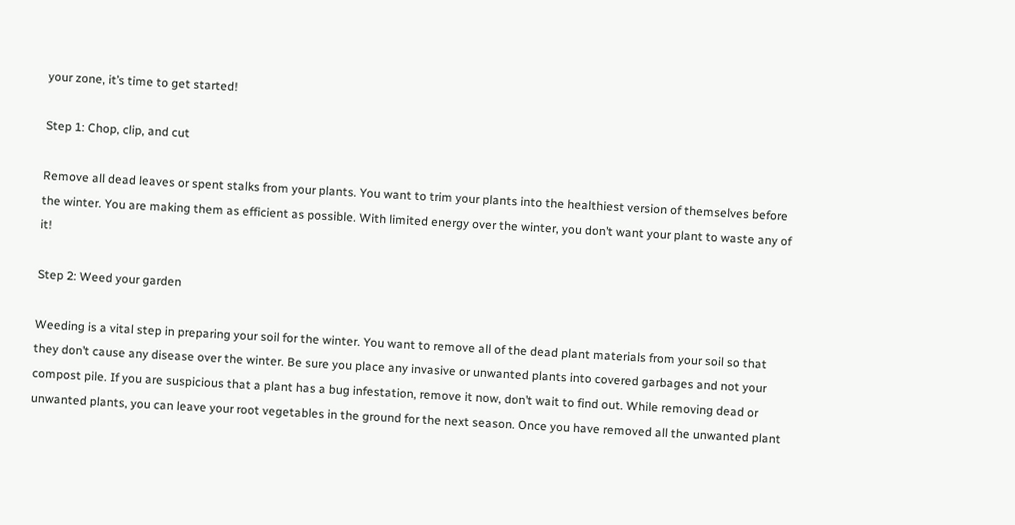your zone, it’s time to get started!

Step 1: Chop, clip, and cut

Remove all dead leaves or spent stalks from your plants. You want to trim your plants into the healthiest version of themselves before the winter. You are making them as efficient as possible. With limited energy over the winter, you don’t want your plant to waste any of it!

Step 2: Weed your garden

Weeding is a vital step in preparing your soil for the winter. You want to remove all of the dead plant materials from your soil so that they don’t cause any disease over the winter. Be sure you place any invasive or unwanted plants into covered garbages and not your compost pile. If you are suspicious that a plant has a bug infestation, remove it now, don’t wait to find out. While removing dead or unwanted plants, you can leave your root vegetables in the ground for the next season. Once you have removed all the unwanted plant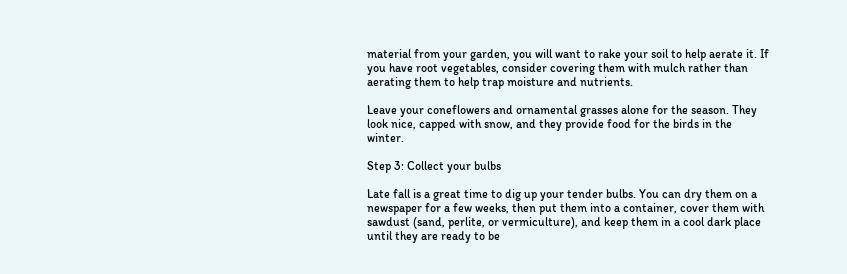material from your garden, you will want to rake your soil to help aerate it. If you have root vegetables, consider covering them with mulch rather than aerating them to help trap moisture and nutrients.

Leave your coneflowers and ornamental grasses alone for the season. They look nice, capped with snow, and they provide food for the birds in the winter.

Step 3: Collect your bulbs

Late fall is a great time to dig up your tender bulbs. You can dry them on a newspaper for a few weeks, then put them into a container, cover them with sawdust (sand, perlite, or vermiculture), and keep them in a cool dark place until they are ready to be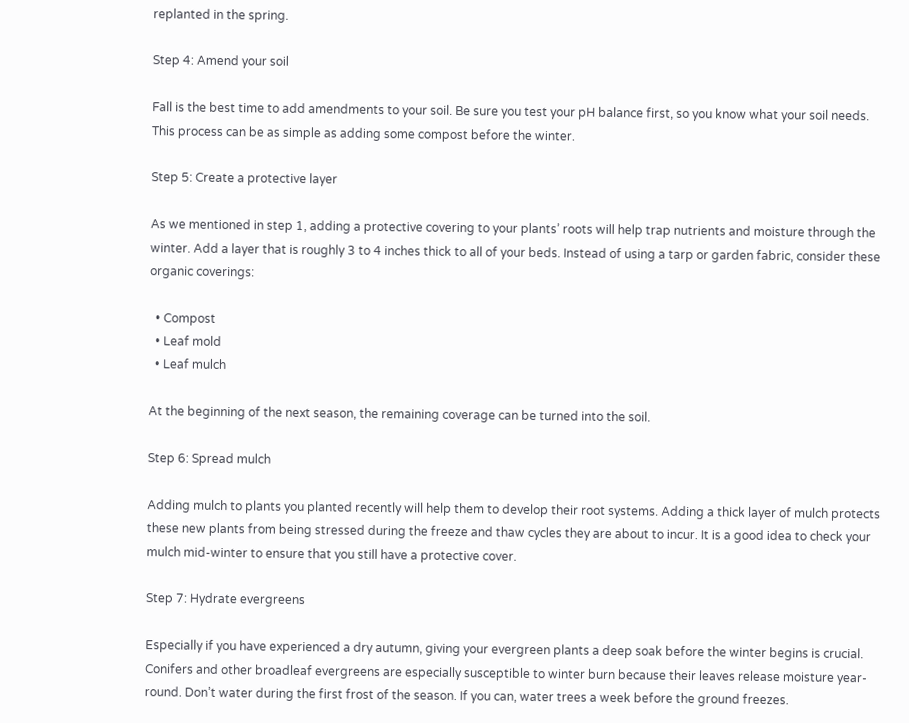replanted in the spring.

Step 4: Amend your soil

Fall is the best time to add amendments to your soil. Be sure you test your pH balance first, so you know what your soil needs. This process can be as simple as adding some compost before the winter.

Step 5: Create a protective layer

As we mentioned in step 1, adding a protective covering to your plants’ roots will help trap nutrients and moisture through the winter. Add a layer that is roughly 3 to 4 inches thick to all of your beds. Instead of using a tarp or garden fabric, consider these organic coverings:

  • Compost
  • Leaf mold
  • Leaf mulch

At the beginning of the next season, the remaining coverage can be turned into the soil.

Step 6: Spread mulch

Adding mulch to plants you planted recently will help them to develop their root systems. Adding a thick layer of mulch protects these new plants from being stressed during the freeze and thaw cycles they are about to incur. It is a good idea to check your mulch mid-winter to ensure that you still have a protective cover.

Step 7: Hydrate evergreens

Especially if you have experienced a dry autumn, giving your evergreen plants a deep soak before the winter begins is crucial. Conifers and other broadleaf evergreens are especially susceptible to winter burn because their leaves release moisture year-round. Don’t water during the first frost of the season. If you can, water trees a week before the ground freezes.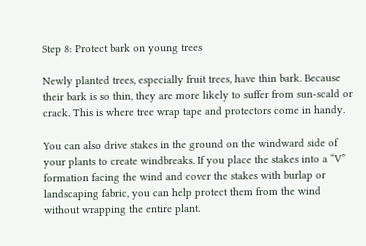Step 8: Protect bark on young trees

Newly planted trees, especially fruit trees, have thin bark. Because their bark is so thin, they are more likely to suffer from sun-scald or crack. This is where tree wrap tape and protectors come in handy.

You can also drive stakes in the ground on the windward side of your plants to create windbreaks. If you place the stakes into a “V” formation facing the wind and cover the stakes with burlap or landscaping fabric, you can help protect them from the wind without wrapping the entire plant.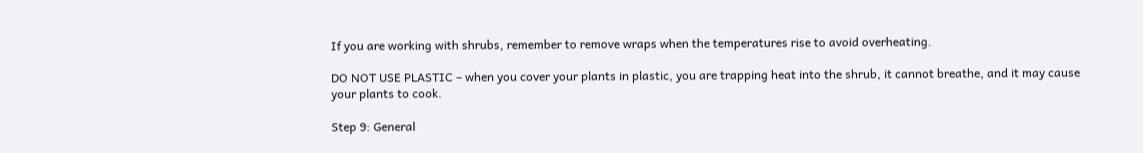If you are working with shrubs, remember to remove wraps when the temperatures rise to avoid overheating.

DO NOT USE PLASTIC – when you cover your plants in plastic, you are trapping heat into the shrub, it cannot breathe, and it may cause your plants to cook.

Step 9: General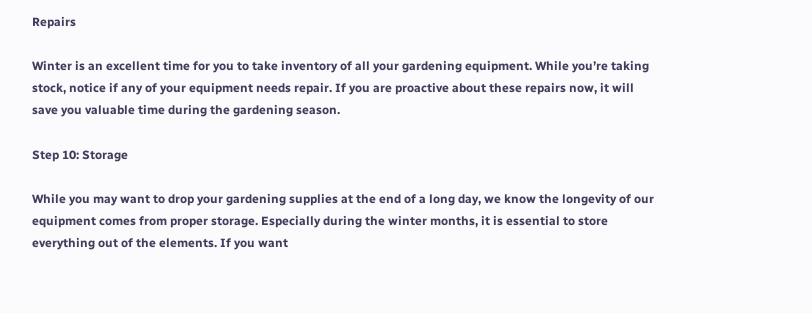Repairs

Winter is an excellent time for you to take inventory of all your gardening equipment. While you’re taking stock, notice if any of your equipment needs repair. If you are proactive about these repairs now, it will save you valuable time during the gardening season.

Step 10: Storage

While you may want to drop your gardening supplies at the end of a long day, we know the longevity of our equipment comes from proper storage. Especially during the winter months, it is essential to store everything out of the elements. If you want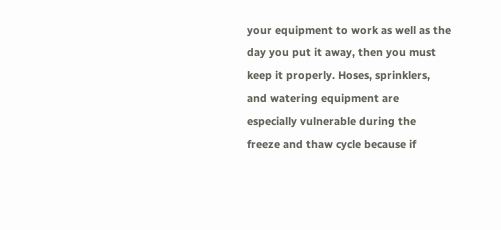your equipment to work as well as the day you put it away, then you must keep it properly. Hoses, sprinklers, and watering equipment are especially vulnerable during the freeze and thaw cycle because if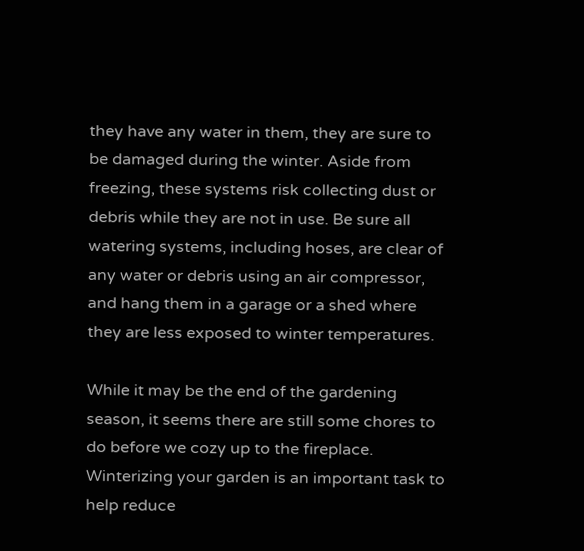they have any water in them, they are sure to be damaged during the winter. Aside from freezing, these systems risk collecting dust or debris while they are not in use. Be sure all watering systems, including hoses, are clear of any water or debris using an air compressor, and hang them in a garage or a shed where they are less exposed to winter temperatures.

While it may be the end of the gardening season, it seems there are still some chores to do before we cozy up to the fireplace. Winterizing your garden is an important task to help reduce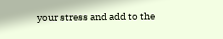your stress and add to the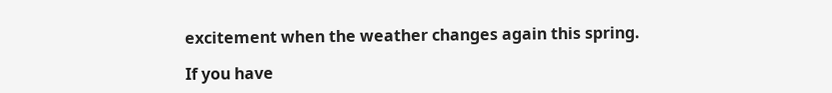excitement when the weather changes again this spring.

If you have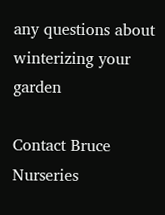any questions about winterizing your garden

Contact Bruce Nurseries